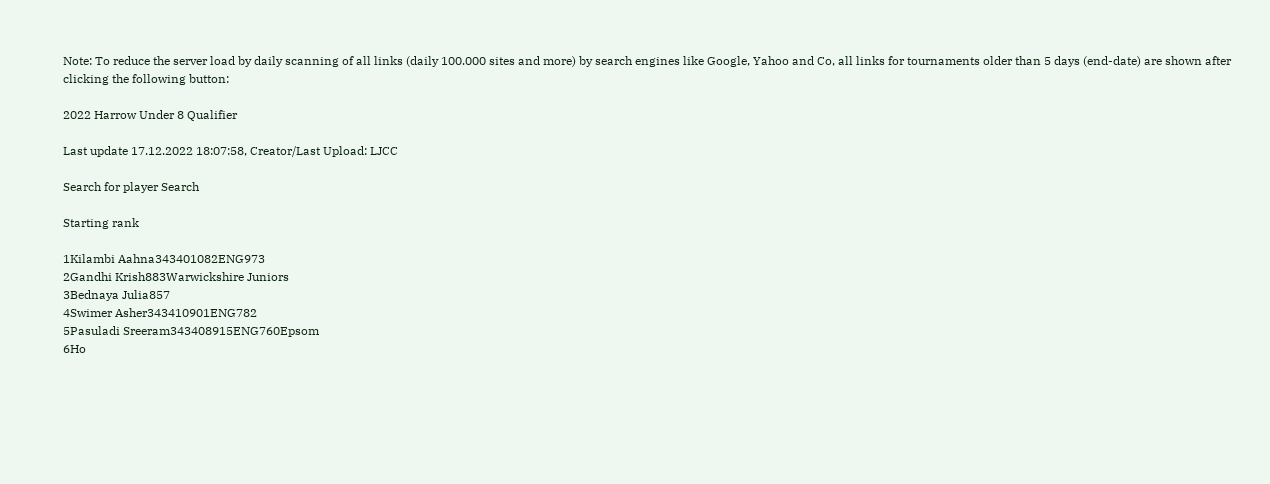Note: To reduce the server load by daily scanning of all links (daily 100.000 sites and more) by search engines like Google, Yahoo and Co, all links for tournaments older than 5 days (end-date) are shown after clicking the following button:

2022 Harrow Under 8 Qualifier

Last update 17.12.2022 18:07:58, Creator/Last Upload: LJCC

Search for player Search

Starting rank

1Kilambi Aahna343401082ENG973
2Gandhi Krish883Warwickshire Juniors
3Bednaya Julia857
4Swimer Asher343410901ENG782
5Pasuladi Sreeram343408915ENG760Epsom
6Ho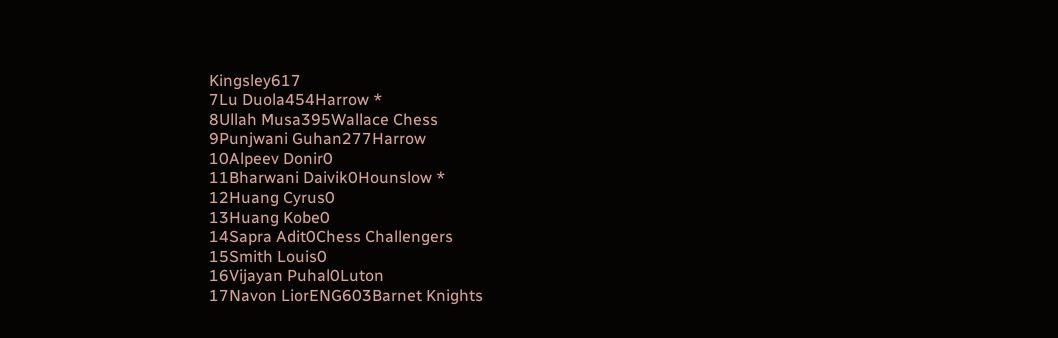Kingsley617
7Lu Duola454Harrow *
8Ullah Musa395Wallace Chess
9Punjwani Guhan277Harrow
10Alpeev Donir0
11Bharwani Daivik0Hounslow *
12Huang Cyrus0
13Huang Kobe0
14Sapra Adit0Chess Challengers
15Smith Louis0
16Vijayan Puhal0Luton
17Navon LiorENG603Barnet Knights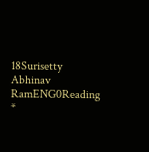18Surisetty Abhinav RamENG0Reading *